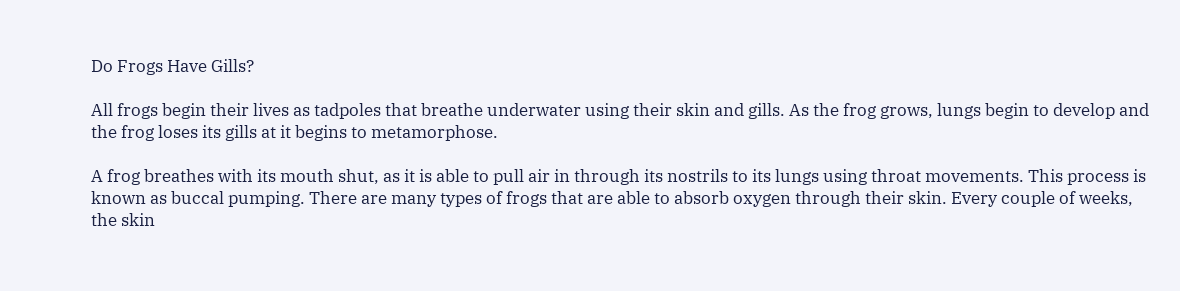Do Frogs Have Gills?

All frogs begin their lives as tadpoles that breathe underwater using their skin and gills. As the frog grows, lungs begin to develop and the frog loses its gills at it begins to metamorphose.

A frog breathes with its mouth shut, as it is able to pull air in through its nostrils to its lungs using throat movements. This process is known as buccal pumping. There are many types of frogs that are able to absorb oxygen through their skin. Every couple of weeks, the skin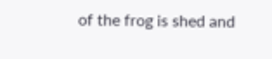of the frog is shed and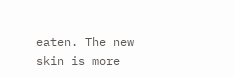eaten. The new skin is more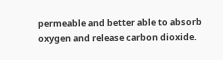permeable and better able to absorb oxygen and release carbon dioxide.